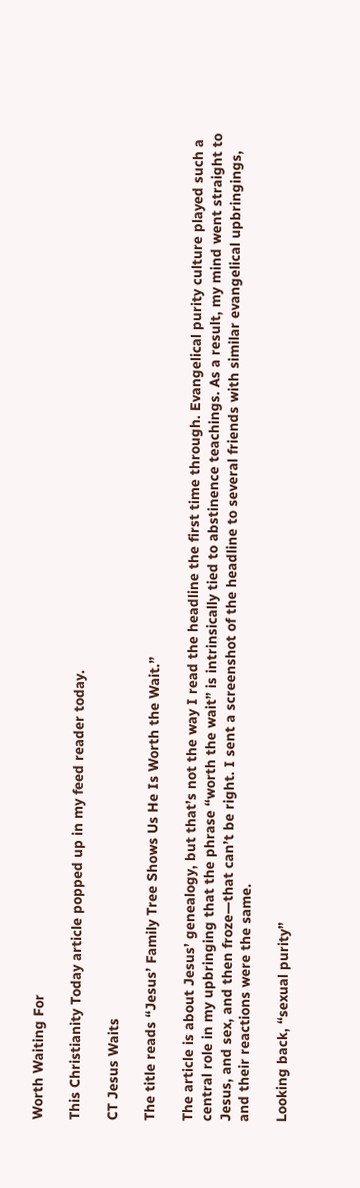Worth Waiting For

This Christianity Today article popped up in my feed reader today.

CT Jesus Waits

The title reads “Jesus’ Family Tree Shows Us He Is Worth the Wait.”

The article is about Jesus’ genealogy, but that’s not the way I read the headline the first time through. Evangelical purity culture played such a central role in my upbringing that the phrase “worth the wait” is intrinsically tied to abstinence teachings. As a result, my mind went straight to Jesus, and sex, and then froze—that can’t be right. I sent a screenshot of the headline to several friends with similar evangelical upbringings, and their reactions were the same.

Looking back, “sexual purity”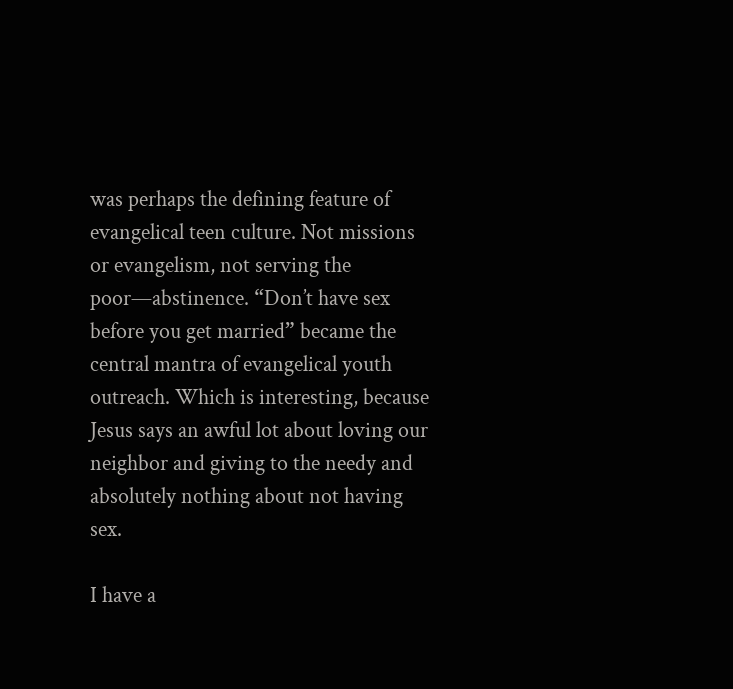was perhaps the defining feature of evangelical teen culture. Not missions or evangelism, not serving the poor—abstinence. “Don’t have sex before you get married” became the central mantra of evangelical youth outreach. Which is interesting, because Jesus says an awful lot about loving our neighbor and giving to the needy and absolutely nothing about not having sex.

I have a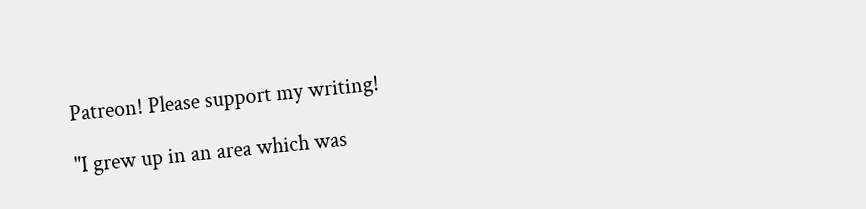Patreon! Please support my writing!

"I grew up in an area which was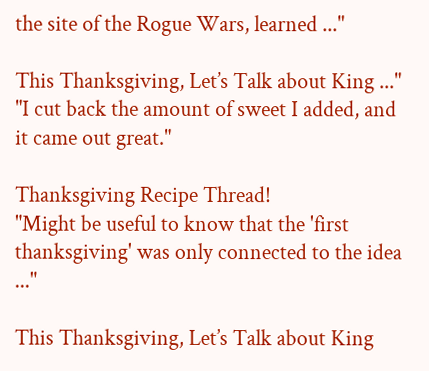the site of the Rogue Wars, learned ..."

This Thanksgiving, Let’s Talk about King ..."
"I cut back the amount of sweet I added, and it came out great."

Thanksgiving Recipe Thread!
"Might be useful to know that the 'first thanksgiving' was only connected to the idea ..."

This Thanksgiving, Let’s Talk about King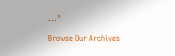..."

Browse Our Archives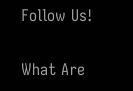Follow Us!

What Are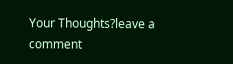Your Thoughts?leave a comment